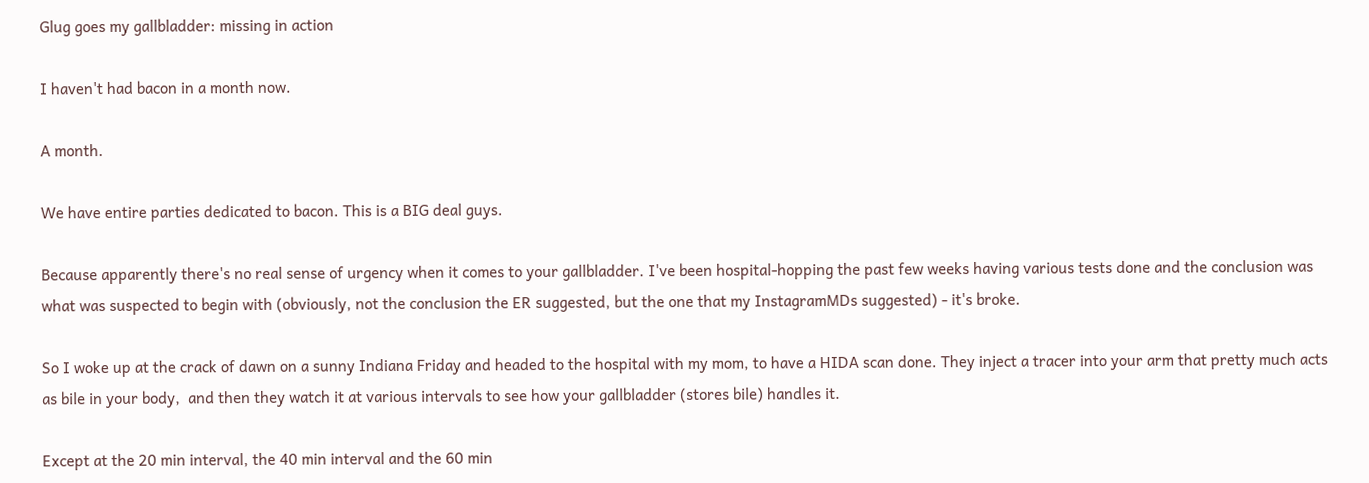Glug goes my gallbladder: missing in action

I haven't had bacon in a month now.

A month.

We have entire parties dedicated to bacon. This is a BIG deal guys.

Because apparently there's no real sense of urgency when it comes to your gallbladder. I've been hospital-hopping the past few weeks having various tests done and the conclusion was what was suspected to begin with (obviously, not the conclusion the ER suggested, but the one that my InstagramMDs suggested) - it's broke.

So I woke up at the crack of dawn on a sunny Indiana Friday and headed to the hospital with my mom, to have a HIDA scan done. They inject a tracer into your arm that pretty much acts as bile in your body,  and then they watch it at various intervals to see how your gallbladder (stores bile) handles it.

Except at the 20 min interval, the 40 min interval and the 60 min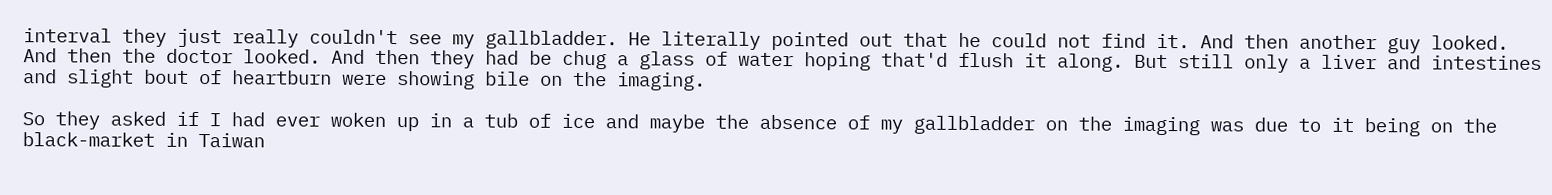interval they just really couldn't see my gallbladder. He literally pointed out that he could not find it. And then another guy looked. And then the doctor looked. And then they had be chug a glass of water hoping that'd flush it along. But still only a liver and intestines and slight bout of heartburn were showing bile on the imaging.

So they asked if I had ever woken up in a tub of ice and maybe the absence of my gallbladder on the imaging was due to it being on the black-market in Taiwan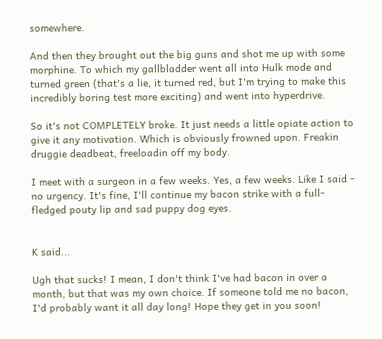somewhere.

And then they brought out the big guns and shot me up with some morphine. To which my gallbladder went all into Hulk mode and turned green (that's a lie, it turned red, but I'm trying to make this incredibly boring test more exciting) and went into hyperdrive.

So it's not COMPLETELY broke. It just needs a little opiate action to give it any motivation. Which is obviously frowned upon. Freakin druggie deadbeat, freeloadin off my body.

I meet with a surgeon in a few weeks. Yes, a few weeks. Like I said - no urgency. It's fine, I'll continue my bacon strike with a full-fledged pouty lip and sad puppy dog eyes.


K said...

Ugh that sucks! I mean, I don't think I've had bacon in over a month, but that was my own choice. If someone told me no bacon, I'd probably want it all day long! Hope they get in you soon!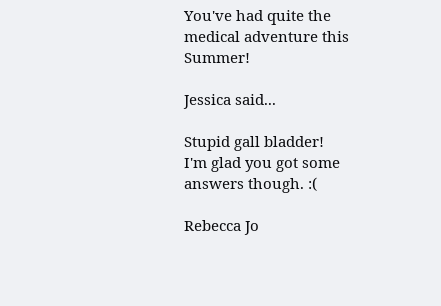You've had quite the medical adventure this Summer!

Jessica said...

Stupid gall bladder!
I'm glad you got some answers though. :(

Rebecca Jo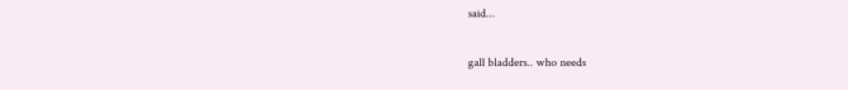said...

gall bladders.. who needs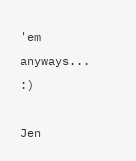'em anyways... :)

Jen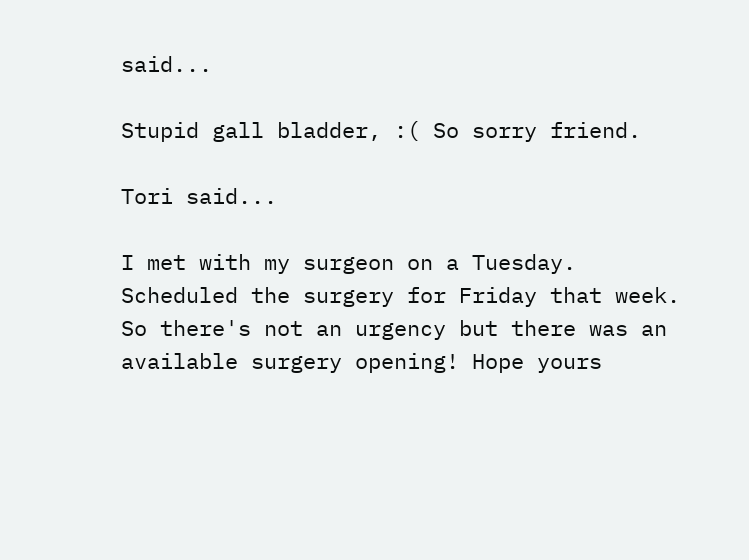said...

Stupid gall bladder, :( So sorry friend.

Tori said...

I met with my surgeon on a Tuesday. Scheduled the surgery for Friday that week. So there's not an urgency but there was an available surgery opening! Hope yours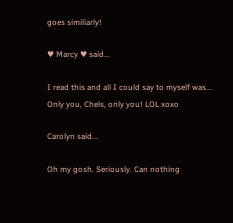goes similiarly!

♥ Marcy ♥ said...

I read this and all I could say to myself was... Only you, Chels, only you! LOL xoxo

Carolyn said...

Oh my gosh. Seriously. Can nothing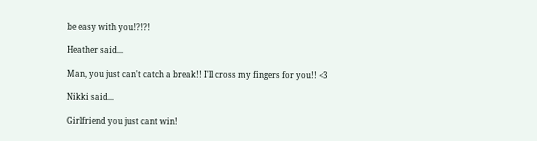be easy with you!?!?!

Heather said...

Man, you just can't catch a break!! I'll cross my fingers for you!! <3

Nikki said...

Girlfriend you just cant win!